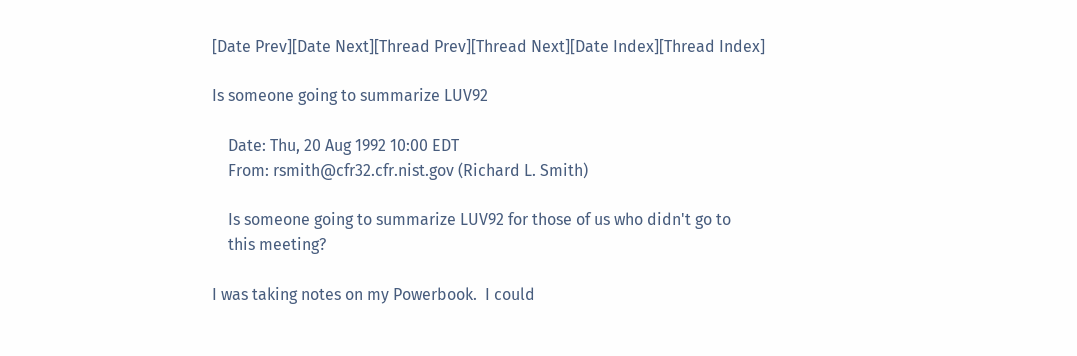[Date Prev][Date Next][Thread Prev][Thread Next][Date Index][Thread Index]

Is someone going to summarize LUV92

    Date: Thu, 20 Aug 1992 10:00 EDT
    From: rsmith@cfr32.cfr.nist.gov (Richard L. Smith)

    Is someone going to summarize LUV92 for those of us who didn't go to
    this meeting?

I was taking notes on my Powerbook.  I could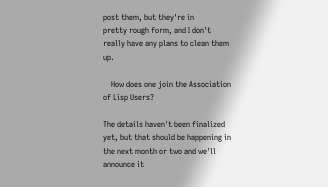post them, but they're in
pretty rough form, and I don't really have any plans to clean them up.

    How does one join the Association of Lisp Users?

The details haven't been finalized yet, but that should be happening in
the next month or two and we'll announce it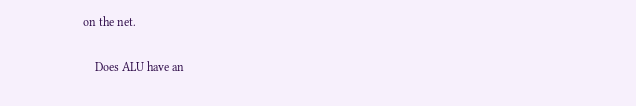on the net.

    Does ALU have an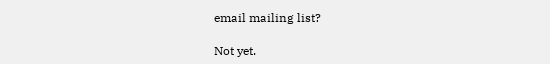email mailing list?

Not yet.